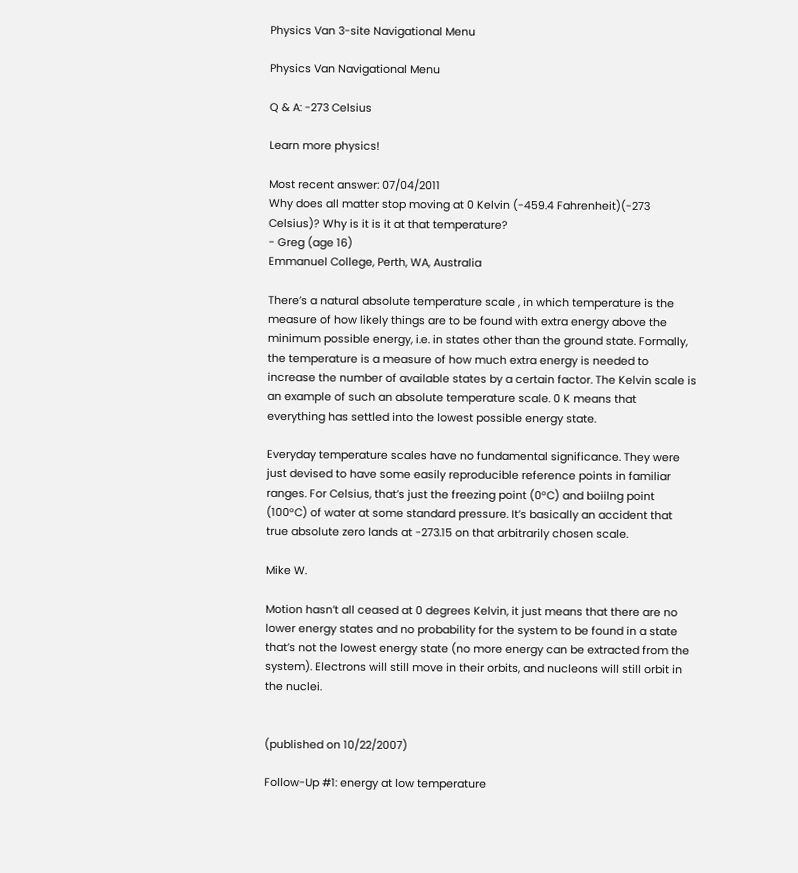Physics Van 3-site Navigational Menu

Physics Van Navigational Menu

Q & A: -273 Celsius

Learn more physics!

Most recent answer: 07/04/2011
Why does all matter stop moving at 0 Kelvin (-459.4 Fahrenheit)(-273 Celsius)? Why is it is it at that temperature?
- Greg (age 16)
Emmanuel College, Perth, WA, Australia

There’s a natural absolute temperature scale , in which temperature is the measure of how likely things are to be found with extra energy above the minimum possible energy, i.e. in states other than the ground state. Formally, the temperature is a measure of how much extra energy is needed to increase the number of available states by a certain factor. The Kelvin scale is an example of such an absolute temperature scale. 0 K means that everything has settled into the lowest possible energy state.

Everyday temperature scales have no fundamental significance. They were just devised to have some easily reproducible reference points in familiar ranges. For Celsius, that’s just the freezing point (0°C) and boiilng point (100°C) of water at some standard pressure. It’s basically an accident that true absolute zero lands at -273.15 on that arbitrarily chosen scale.

Mike W.

Motion hasn’t all ceased at 0 degrees Kelvin, it just means that there are no lower energy states and no probability for the system to be found in a state that’s not the lowest energy state (no more energy can be extracted from the system). Electrons will still move in their orbits, and nucleons will still orbit in the nuclei.


(published on 10/22/2007)

Follow-Up #1: energy at low temperature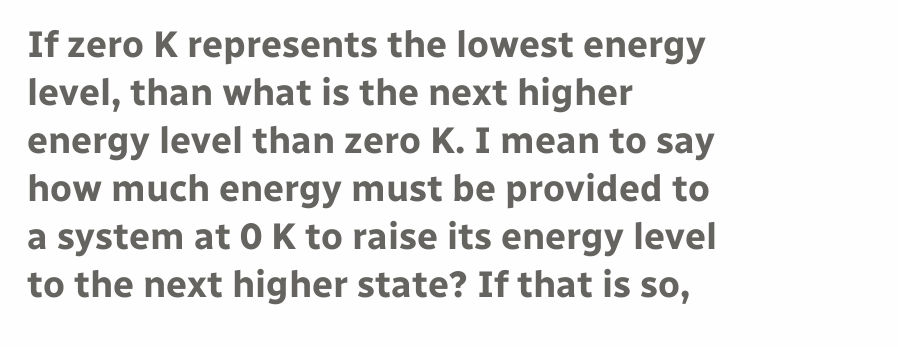If zero K represents the lowest energy level, than what is the next higher energy level than zero K. I mean to say how much energy must be provided to a system at 0 K to raise its energy level to the next higher state? If that is so,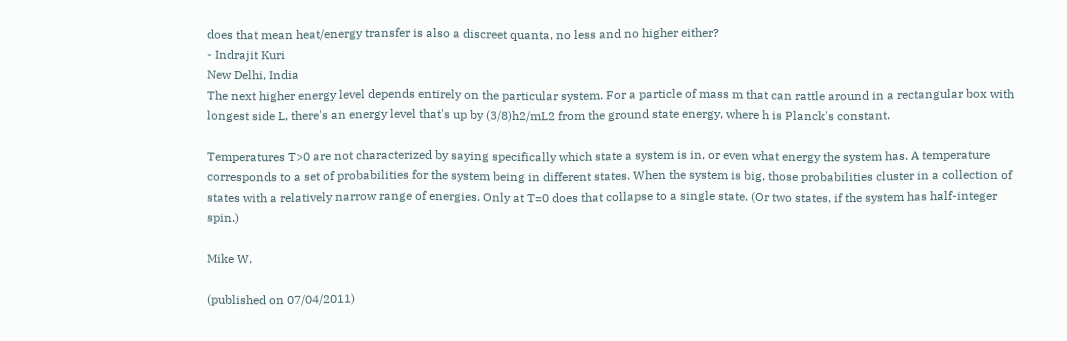does that mean heat/energy transfer is also a discreet quanta, no less and no higher either?
- Indrajit Kuri
New Delhi, India
The next higher energy level depends entirely on the particular system. For a particle of mass m that can rattle around in a rectangular box with longest side L, there's an energy level that's up by (3/8)h2/mL2 from the ground state energy, where h is Planck's constant.

Temperatures T>0 are not characterized by saying specifically which state a system is in, or even what energy the system has. A temperature corresponds to a set of probabilities for the system being in different states. When the system is big, those probabilities cluster in a collection of states with a relatively narrow range of energies. Only at T=0 does that collapse to a single state. (Or two states, if the system has half-integer spin.)

Mike W.

(published on 07/04/2011)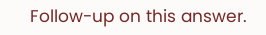Follow-up on this answer.